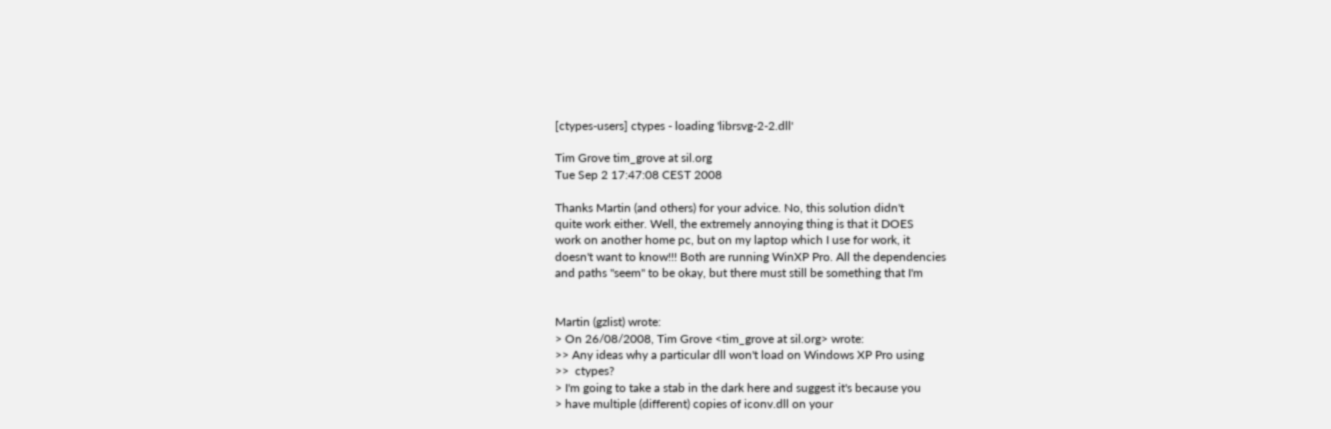[ctypes-users] ctypes - loading 'librsvg-2-2.dll'

Tim Grove tim_grove at sil.org
Tue Sep 2 17:47:08 CEST 2008

Thanks Martin (and others) for your advice. No, this solution didn't
quite work either. Well, the extremely annoying thing is that it DOES
work on another home pc, but on my laptop which I use for work, it
doesn't want to know!!! Both are running WinXP Pro. All the dependencies
and paths "seem" to be okay, but there must still be something that I'm


Martin (gzlist) wrote:
> On 26/08/2008, Tim Grove <tim_grove at sil.org> wrote:
>> Any ideas why a particular dll won't load on Windows XP Pro using
>>  ctypes?
> I'm going to take a stab in the dark here and suggest it's because you
> have multiple (different) copies of iconv.dll on your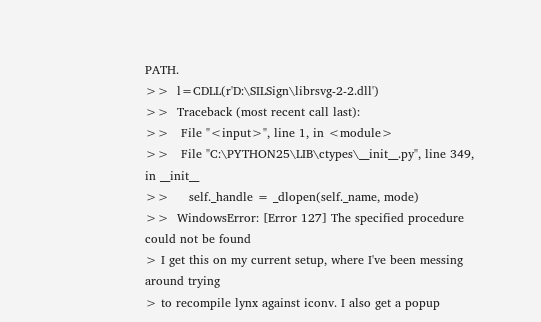PATH.
>>  l=CDLL(r'D:\SILSign\librsvg-2-2.dll')
>>  Traceback (most recent call last):
>>   File "<input>", line 1, in <module>
>>   File "C:\PYTHON25\LIB\ctypes\__init__.py", line 349, in __init__
>>     self._handle = _dlopen(self._name, mode)
>>  WindowsError: [Error 127] The specified procedure could not be found
> I get this on my current setup, where I've been messing around trying
> to recompile lynx against iconv. I also get a popup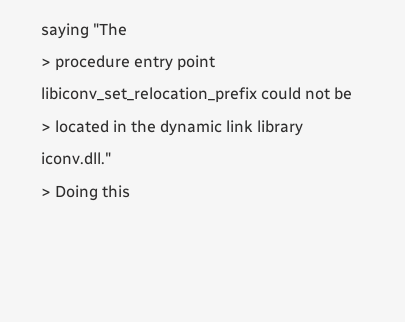saying "The
> procedure entry point libiconv_set_relocation_prefix could not be
> located in the dynamic link library iconv.dll."
> Doing this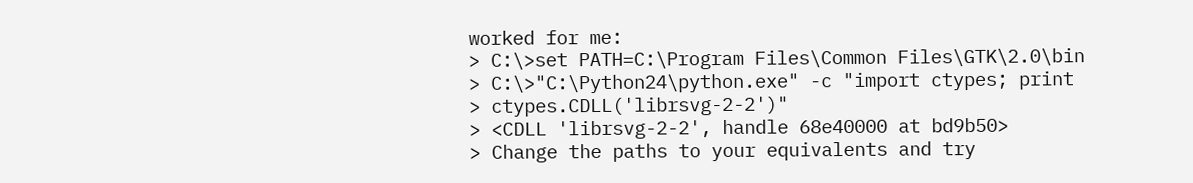worked for me:
> C:\>set PATH=C:\Program Files\Common Files\GTK\2.0\bin
> C:\>"C:\Python24\python.exe" -c "import ctypes; print
> ctypes.CDLL('librsvg-2-2')"
> <CDLL 'librsvg-2-2', handle 68e40000 at bd9b50>
> Change the paths to your equivalents and try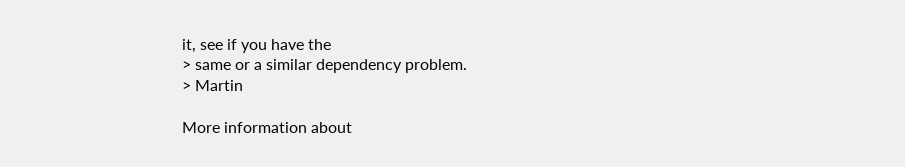it, see if you have the
> same or a similar dependency problem.
> Martin

More information about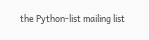the Python-list mailing list